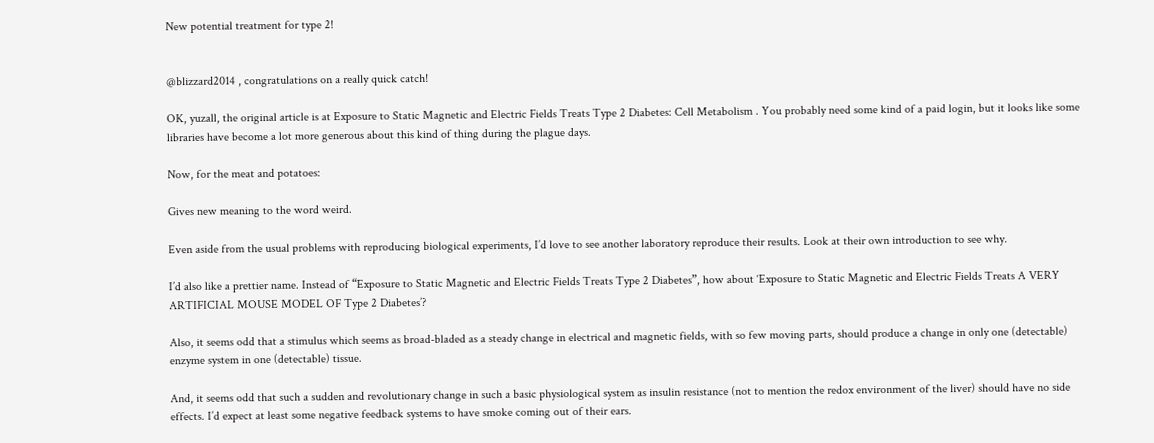New potential treatment for type 2!


@blizzard2014 , congratulations on a really quick catch!

OK, yuzall, the original article is at Exposure to Static Magnetic and Electric Fields Treats Type 2 Diabetes: Cell Metabolism . You probably need some kind of a paid login, but it looks like some libraries have become a lot more generous about this kind of thing during the plague days.

Now, for the meat and potatoes:

Gives new meaning to the word weird.

Even aside from the usual problems with reproducing biological experiments, I’d love to see another laboratory reproduce their results. Look at their own introduction to see why.

I’d also like a prettier name. Instead of “Exposure to Static Magnetic and Electric Fields Treats Type 2 Diabetes”, how about ‘Exposure to Static Magnetic and Electric Fields Treats A VERY ARTIFICIAL MOUSE MODEL OF Type 2 Diabetes’?

Also, it seems odd that a stimulus which seems as broad-bladed as a steady change in electrical and magnetic fields, with so few moving parts, should produce a change in only one (detectable) enzyme system in one (detectable) tissue.

And, it seems odd that such a sudden and revolutionary change in such a basic physiological system as insulin resistance (not to mention the redox environment of the liver) should have no side effects. I’d expect at least some negative feedback systems to have smoke coming out of their ears.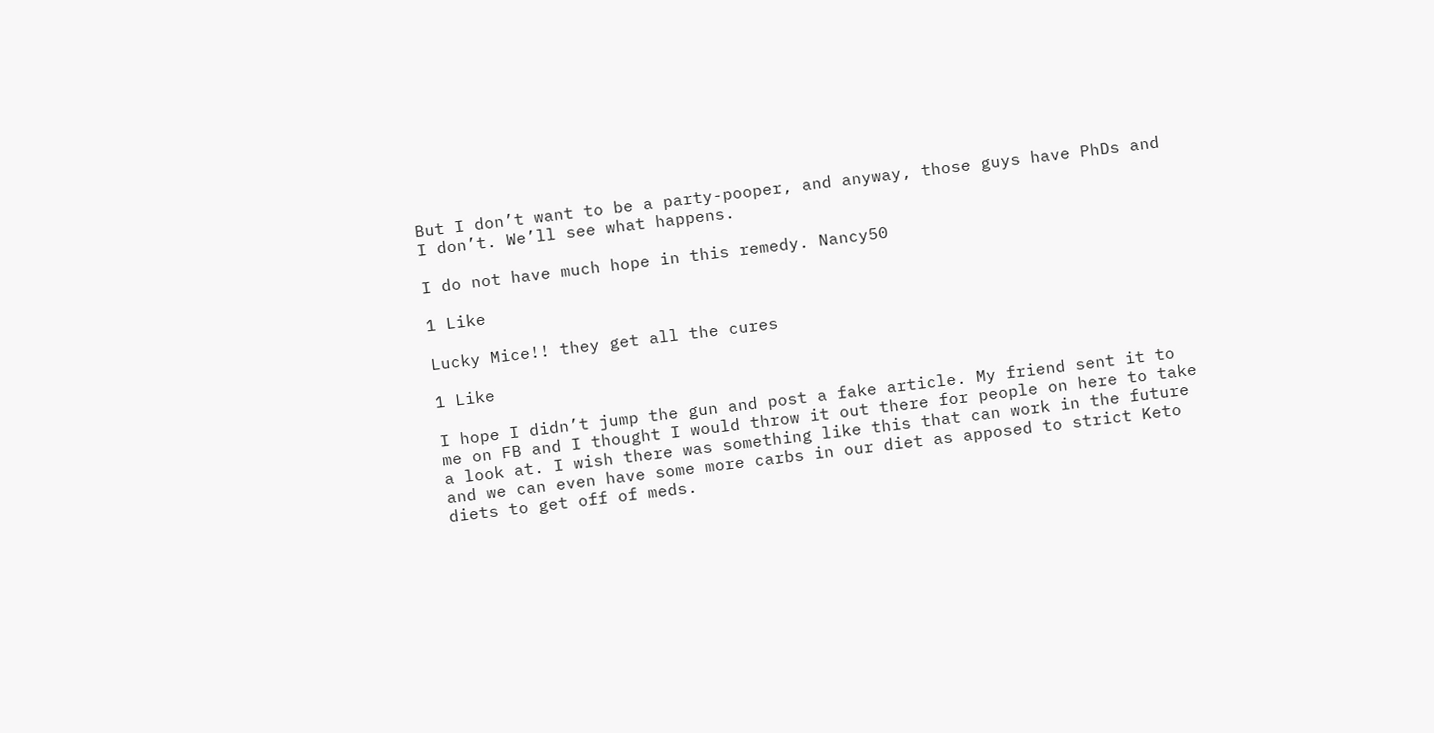But I don’t want to be a party-pooper, and anyway, those guys have PhDs and I don’t. We’ll see what happens.

I do not have much hope in this remedy. Nancy50

1 Like

Lucky Mice!! they get all the cures

1 Like

I hope I didn’t jump the gun and post a fake article. My friend sent it to me on FB and I thought I would throw it out there for people on here to take a look at. I wish there was something like this that can work in the future and we can even have some more carbs in our diet as apposed to strict Keto diets to get off of meds.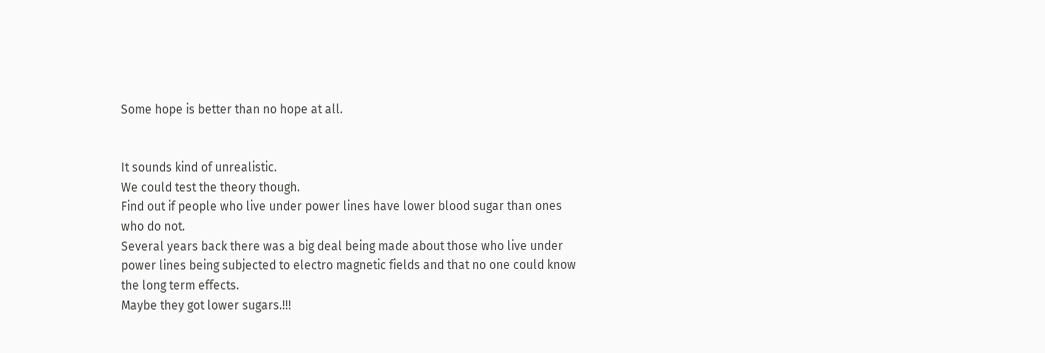Some hope is better than no hope at all.


It sounds kind of unrealistic.
We could test the theory though.
Find out if people who live under power lines have lower blood sugar than ones who do not.
Several years back there was a big deal being made about those who live under power lines being subjected to electro magnetic fields and that no one could know the long term effects.
Maybe they got lower sugars.!!!